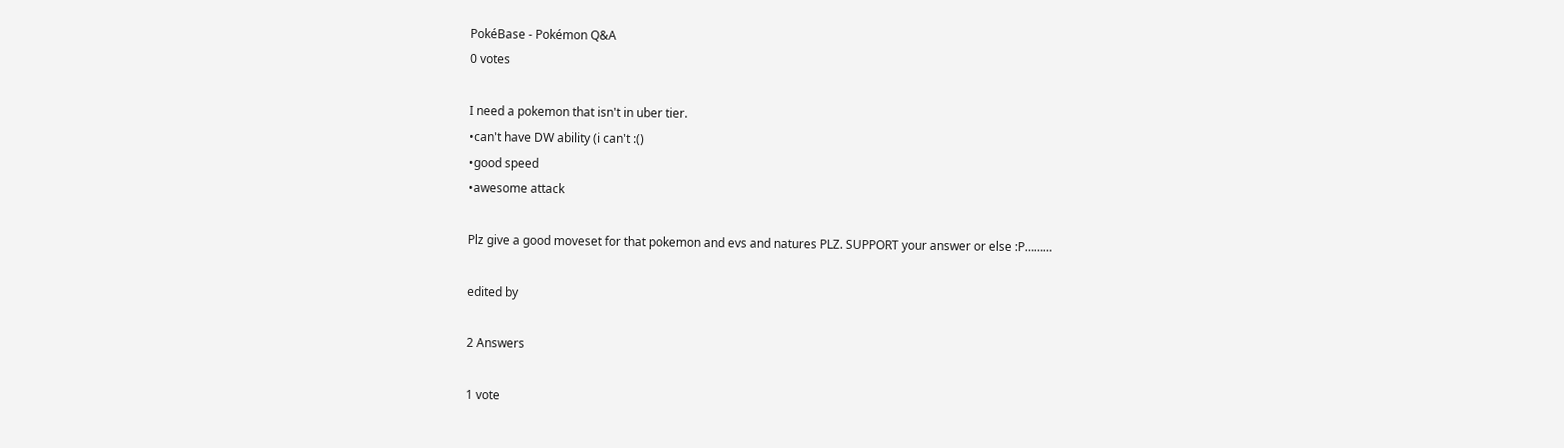PokéBase - Pokémon Q&A
0 votes

I need a pokemon that isn't in uber tier.
•can't have DW ability (i can't :()
•good speed
•awesome attack

Plz give a good moveset for that pokemon and evs and natures PLZ. SUPPORT your answer or else :P………

edited by

2 Answers

1 vote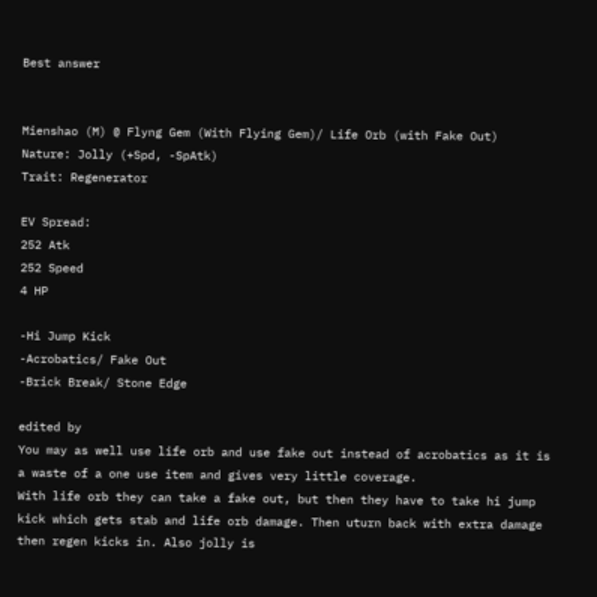Best answer


Mienshao (M) @ Flyng Gem (With Flying Gem)/ Life Orb (with Fake Out)
Nature: Jolly (+Spd, -SpAtk)
Trait: Regenerator

EV Spread:
252 Atk
252 Speed
4 HP

-Hi Jump Kick
-Acrobatics/ Fake Out
-Brick Break/ Stone Edge

edited by
You may as well use life orb and use fake out instead of acrobatics as it is a waste of a one use item and gives very little coverage.
With life orb they can take a fake out, but then they have to take hi jump kick which gets stab and life orb damage. Then uturn back with extra damage then regen kicks in. Also jolly is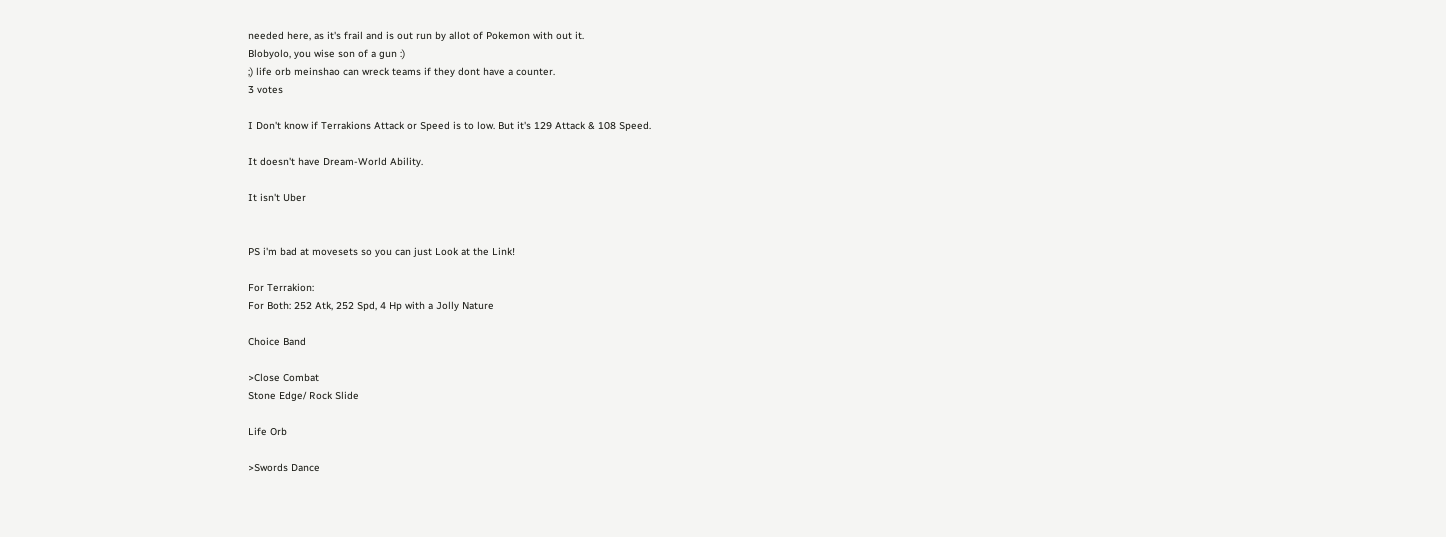needed here, as it's frail and is out run by allot of Pokemon with out it.
Blobyolo, you wise son of a gun :)
;) life orb meinshao can wreck teams if they dont have a counter.
3 votes

I Don't know if Terrakions Attack or Speed is to low. But it's 129 Attack & 108 Speed.

It doesn't have Dream-World Ability.

It isn't Uber


PS i'm bad at movesets so you can just Look at the Link!

For Terrakion:
For Both: 252 Atk, 252 Spd, 4 Hp with a Jolly Nature

Choice Band

>Close Combat
Stone Edge/ Rock Slide

Life Orb

>Swords Dance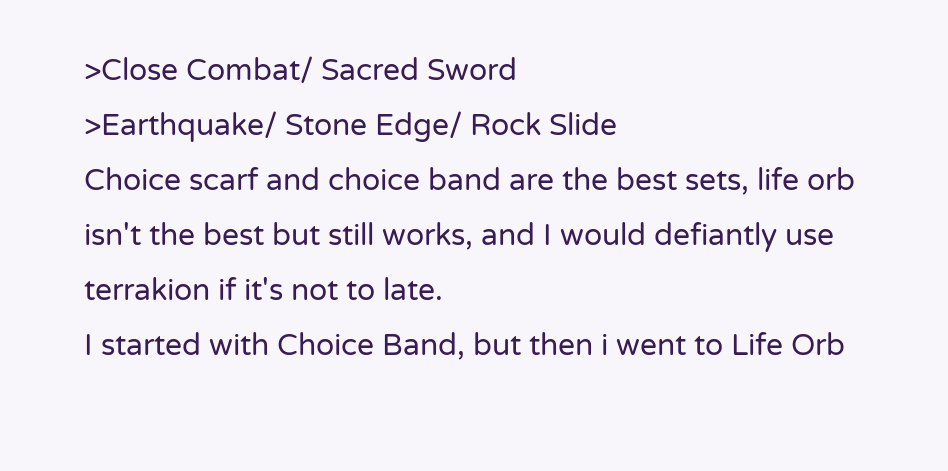>Close Combat/ Sacred Sword
>Earthquake/ Stone Edge/ Rock Slide
Choice scarf and choice band are the best sets, life orb isn't the best but still works, and I would defiantly use terrakion if it's not to late.
I started with Choice Band, but then i went to Life Orb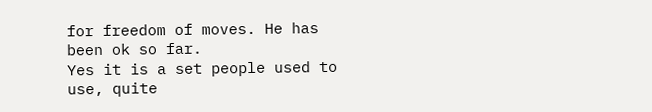for freedom of moves. He has been ok so far.
Yes it is a set people used to use, quite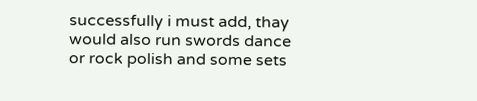successfully i must add, thay would also run swords dance or rock polish and some sets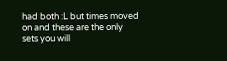had both :L but times moved on and these are the only sets you will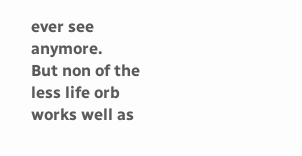ever see anymore.
But non of the less life orb works well as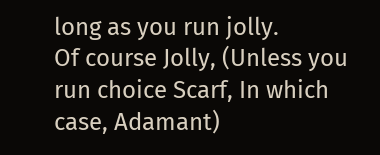long as you run jolly.
Of course Jolly, (Unless you run choice Scarf, In which case, Adamant)